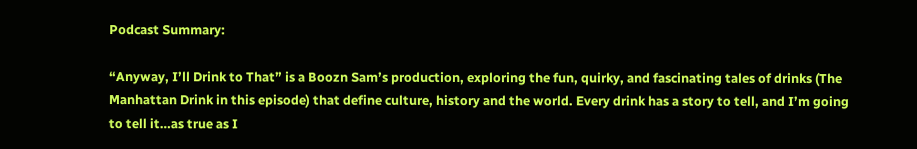Podcast Summary:

“Anyway, I’ll Drink to That” is a Boozn Sam’s production, exploring the fun, quirky, and fascinating tales of drinks (The Manhattan Drink in this episode) that define culture, history and the world. Every drink has a story to tell, and I’m going to tell it…as true as I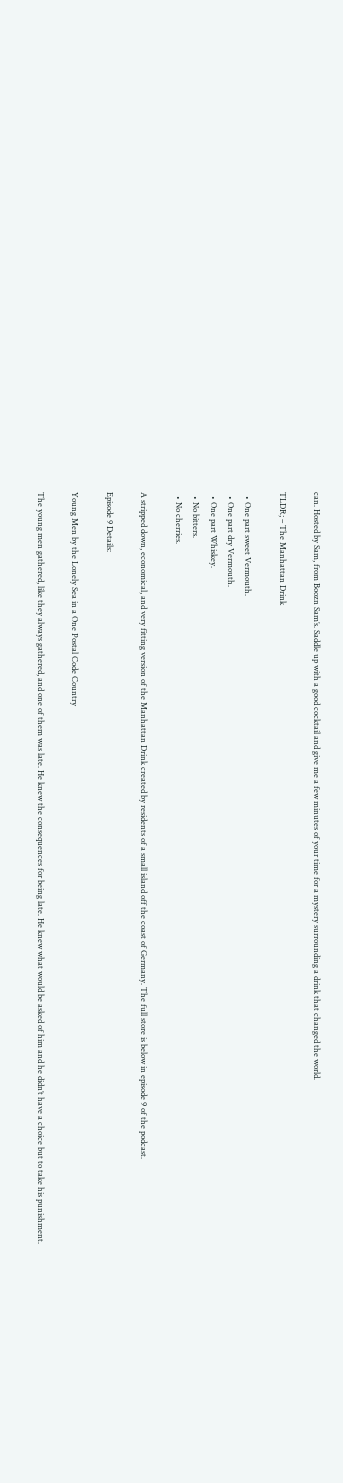can. Hosted by Sam, from Boozn Sam’s. Saddle up with a good cocktail and give me a few minutes of your time for a mystery surrounding a drink that changed the world.

TLDR; – The Manhattan Drink

  • One part sweet Vermouth.
  • One part dry Vermouth.
  • One part Whiskey.
  • No bitters.
  • No cherries.

A stripped down, economical, and very fitting version of the Manhattan Drink created by residents of a small island off the coast of Germany. The full store is below in episode 9 of the podcast.

Episode 9 Details:

Young Men by the Lonely Sea in a One Postal Code Country

The young men gathered, like they always gathered, and one of them was late. He knew the consequences for being late. He knew what would be asked of him and he didn’t have a choice but to take his punishment.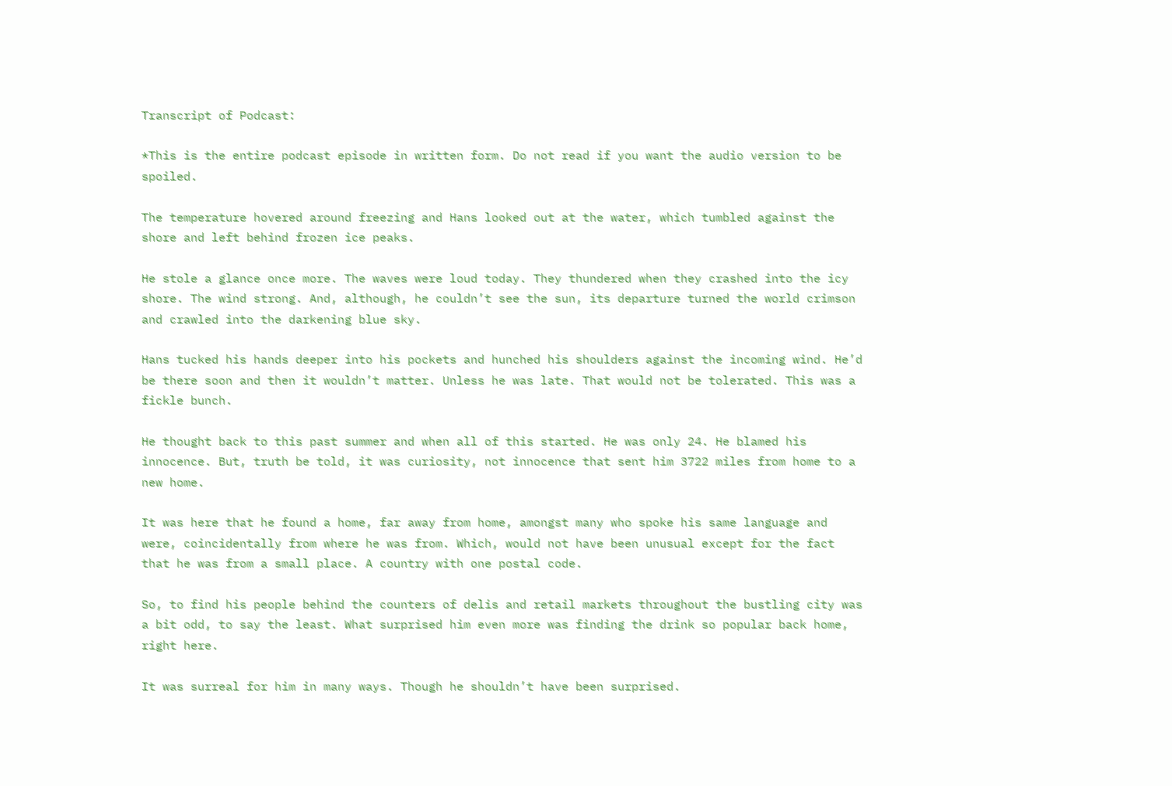Transcript of Podcast:

*This is the entire podcast episode in written form. Do not read if you want the audio version to be spoiled.

The temperature hovered around freezing and Hans looked out at the water, which tumbled against the shore and left behind frozen ice peaks.

He stole a glance once more. The waves were loud today. They thundered when they crashed into the icy shore. The wind strong. And, although, he couldn’t see the sun, its departure turned the world crimson and crawled into the darkening blue sky.

Hans tucked his hands deeper into his pockets and hunched his shoulders against the incoming wind. He’d be there soon and then it wouldn’t matter. Unless he was late. That would not be tolerated. This was a fickle bunch.

He thought back to this past summer and when all of this started. He was only 24. He blamed his innocence. But, truth be told, it was curiosity, not innocence that sent him 3722 miles from home to a new home.

It was here that he found a home, far away from home, amongst many who spoke his same language and were, coincidentally from where he was from. Which, would not have been unusual except for the fact that he was from a small place. A country with one postal code.

So, to find his people behind the counters of delis and retail markets throughout the bustling city was a bit odd, to say the least. What surprised him even more was finding the drink so popular back home, right here.

It was surreal for him in many ways. Though he shouldn’t have been surprised.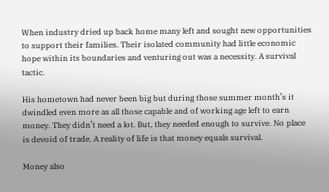When industry dried up back home many left and sought new opportunities to support their families. Their isolated community had little economic hope within its boundaries and venturing out was a necessity. A survival tactic.

His hometown had never been big but during those summer month’s it dwindled even more as all those capable and of working age left to earn money. They didn’t need a lot. But, they needed enough to survive. No place is devoid of trade. A reality of life is that money equals survival.

Money also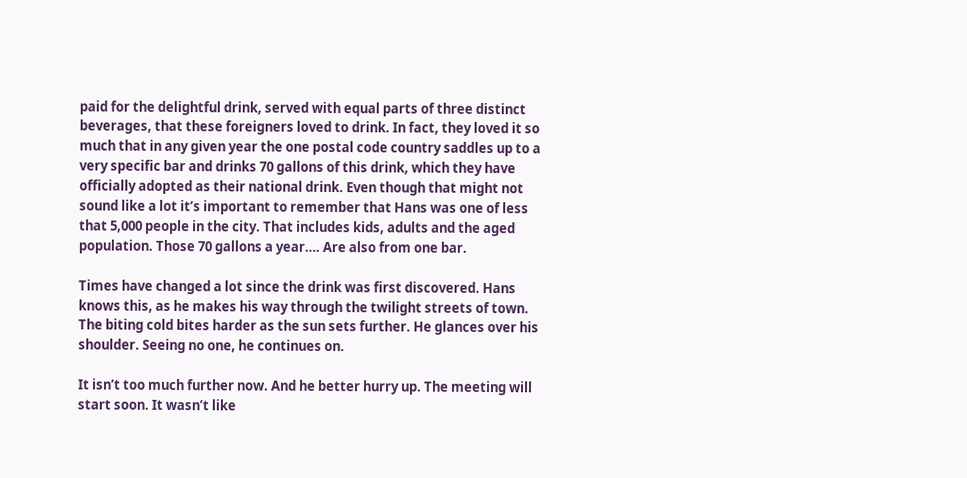paid for the delightful drink, served with equal parts of three distinct beverages, that these foreigners loved to drink. In fact, they loved it so much that in any given year the one postal code country saddles up to a very specific bar and drinks 70 gallons of this drink, which they have officially adopted as their national drink. Even though that might not sound like a lot it’s important to remember that Hans was one of less that 5,000 people in the city. That includes kids, adults and the aged population. Those 70 gallons a year…. Are also from one bar.

Times have changed a lot since the drink was first discovered. Hans knows this, as he makes his way through the twilight streets of town. The biting cold bites harder as the sun sets further. He glances over his shoulder. Seeing no one, he continues on.

It isn’t too much further now. And he better hurry up. The meeting will start soon. It wasn’t like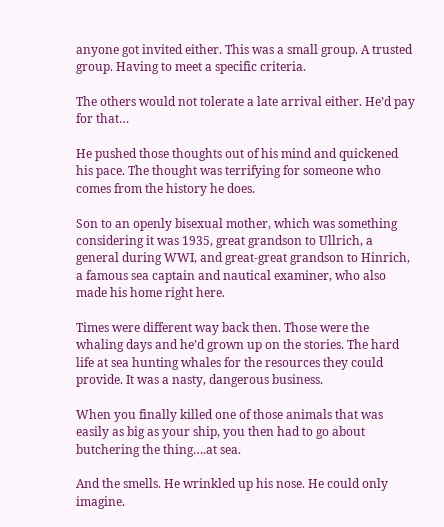anyone got invited either. This was a small group. A trusted group. Having to meet a specific criteria.

The others would not tolerate a late arrival either. He’d pay for that…

He pushed those thoughts out of his mind and quickened his pace. The thought was terrifying for someone who comes from the history he does.

Son to an openly bisexual mother, which was something considering it was 1935, great grandson to Ullrich, a general during WWI, and great-great grandson to Hinrich, a famous sea captain and nautical examiner, who also made his home right here.

Times were different way back then. Those were the whaling days and he’d grown up on the stories. The hard life at sea hunting whales for the resources they could provide. It was a nasty, dangerous business.

When you finally killed one of those animals that was easily as big as your ship, you then had to go about butchering the thing….at sea.

And the smells. He wrinkled up his nose. He could only imagine.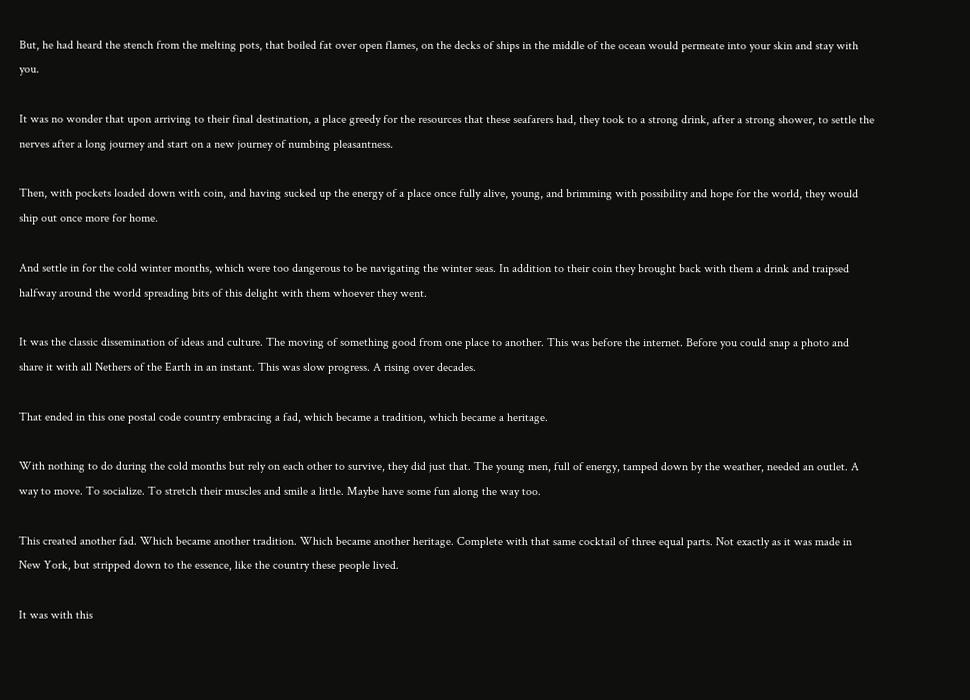But, he had heard the stench from the melting pots, that boiled fat over open flames, on the decks of ships in the middle of the ocean would permeate into your skin and stay with you.

It was no wonder that upon arriving to their final destination, a place greedy for the resources that these seafarers had, they took to a strong drink, after a strong shower, to settle the nerves after a long journey and start on a new journey of numbing pleasantness.

Then, with pockets loaded down with coin, and having sucked up the energy of a place once fully alive, young, and brimming with possibility and hope for the world, they would ship out once more for home.

And settle in for the cold winter months, which were too dangerous to be navigating the winter seas. In addition to their coin they brought back with them a drink and traipsed halfway around the world spreading bits of this delight with them whoever they went.

It was the classic dissemination of ideas and culture. The moving of something good from one place to another. This was before the internet. Before you could snap a photo and share it with all Nethers of the Earth in an instant. This was slow progress. A rising over decades.

That ended in this one postal code country embracing a fad, which became a tradition, which became a heritage.

With nothing to do during the cold months but rely on each other to survive, they did just that. The young men, full of energy, tamped down by the weather, needed an outlet. A way to move. To socialize. To stretch their muscles and smile a little. Maybe have some fun along the way too.

This created another fad. Which became another tradition. Which became another heritage. Complete with that same cocktail of three equal parts. Not exactly as it was made in New York, but stripped down to the essence, like the country these people lived.

It was with this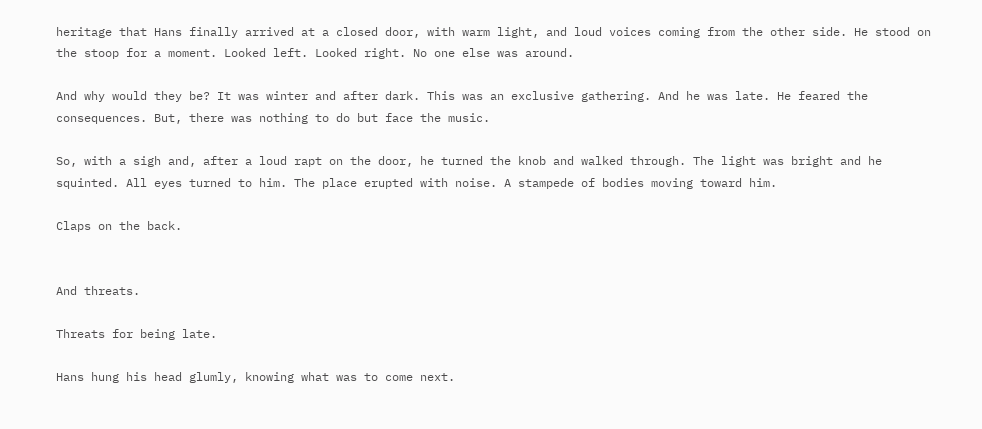heritage that Hans finally arrived at a closed door, with warm light, and loud voices coming from the other side. He stood on the stoop for a moment. Looked left. Looked right. No one else was around.

And why would they be? It was winter and after dark. This was an exclusive gathering. And he was late. He feared the consequences. But, there was nothing to do but face the music.

So, with a sigh and, after a loud rapt on the door, he turned the knob and walked through. The light was bright and he squinted. All eyes turned to him. The place erupted with noise. A stampede of bodies moving toward him.

Claps on the back.


And threats.

Threats for being late.

Hans hung his head glumly, knowing what was to come next.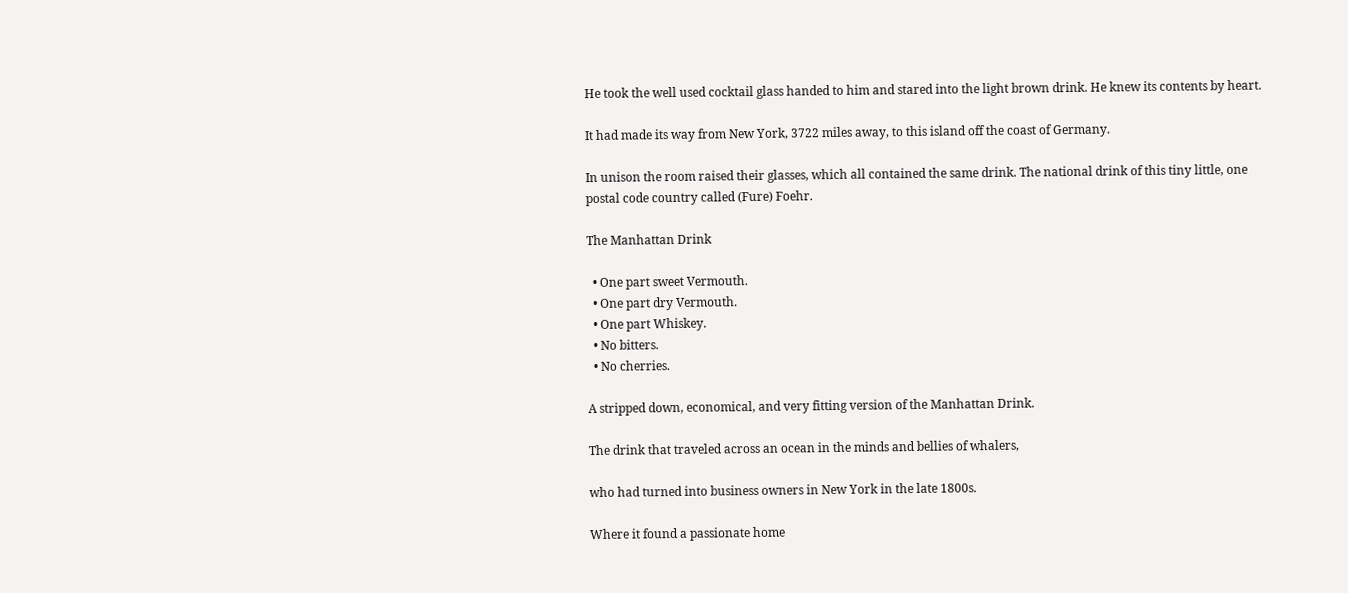He took the well used cocktail glass handed to him and stared into the light brown drink. He knew its contents by heart.

It had made its way from New York, 3722 miles away, to this island off the coast of Germany.

In unison the room raised their glasses, which all contained the same drink. The national drink of this tiny little, one postal code country called (Fure) Foehr.

The Manhattan Drink

  • One part sweet Vermouth.
  • One part dry Vermouth.
  • One part Whiskey.
  • No bitters.
  • No cherries.

A stripped down, economical, and very fitting version of the Manhattan Drink.

The drink that traveled across an ocean in the minds and bellies of whalers,

who had turned into business owners in New York in the late 1800s.

Where it found a passionate home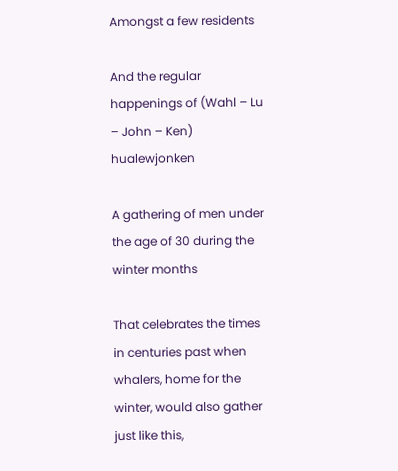Amongst a few residents

And the regular happenings of (Wahl – Lu – John – Ken) hualewjonken

A gathering of men under the age of 30 during the winter months

That celebrates the times in centuries past when whalers, home for the winter, would also gather just like this,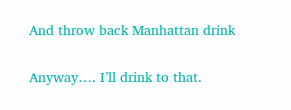And throw back Manhattan drink

Anyway…. I’ll drink to that.